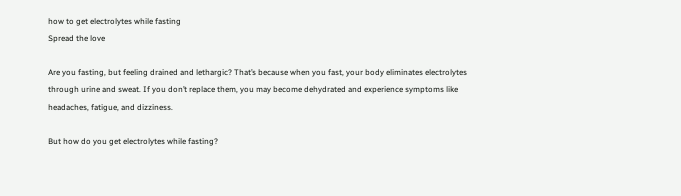how to get electrolytes while fasting
Spread the love

Are you fasting, but feeling drained and lethargic? That’s because when you fast, your body eliminates electrolytes through urine and sweat. If you don’t replace them, you may become dehydrated and experience symptoms like headaches, fatigue, and dizziness.

But how do you get electrolytes while fasting?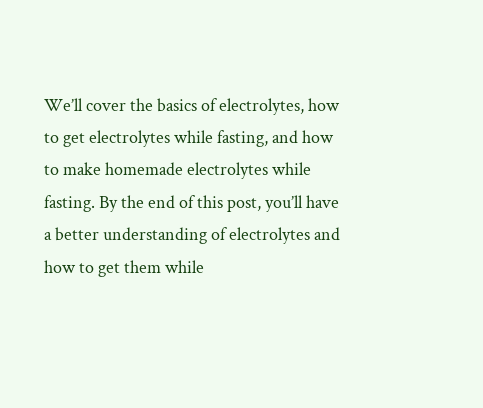We’ll cover the basics of electrolytes, how to get electrolytes while fasting, and how to make homemade electrolytes while fasting. By the end of this post, you’ll have a better understanding of electrolytes and how to get them while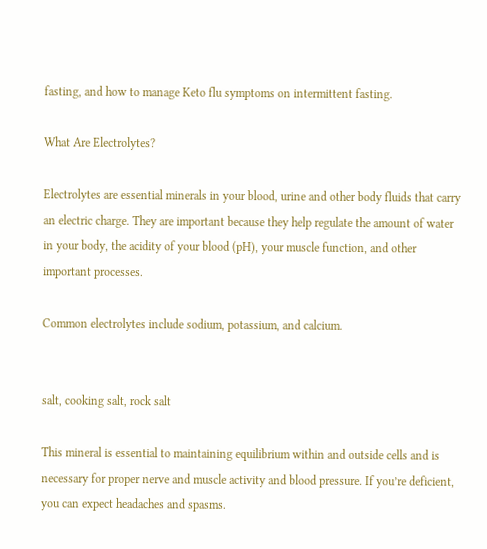fasting, and how to manage Keto flu symptoms on intermittent fasting.

What Are Electrolytes?

Electrolytes are essential minerals in your blood, urine and other body fluids that carry an electric charge. They are important because they help regulate the amount of water in your body, the acidity of your blood (pH), your muscle function, and other important processes.

Common electrolytes include sodium, potassium, and calcium.


salt, cooking salt, rock salt

This mineral is essential to maintaining equilibrium within and outside cells and is necessary for proper nerve and muscle activity and blood pressure. If you’re deficient, you can expect headaches and spasms.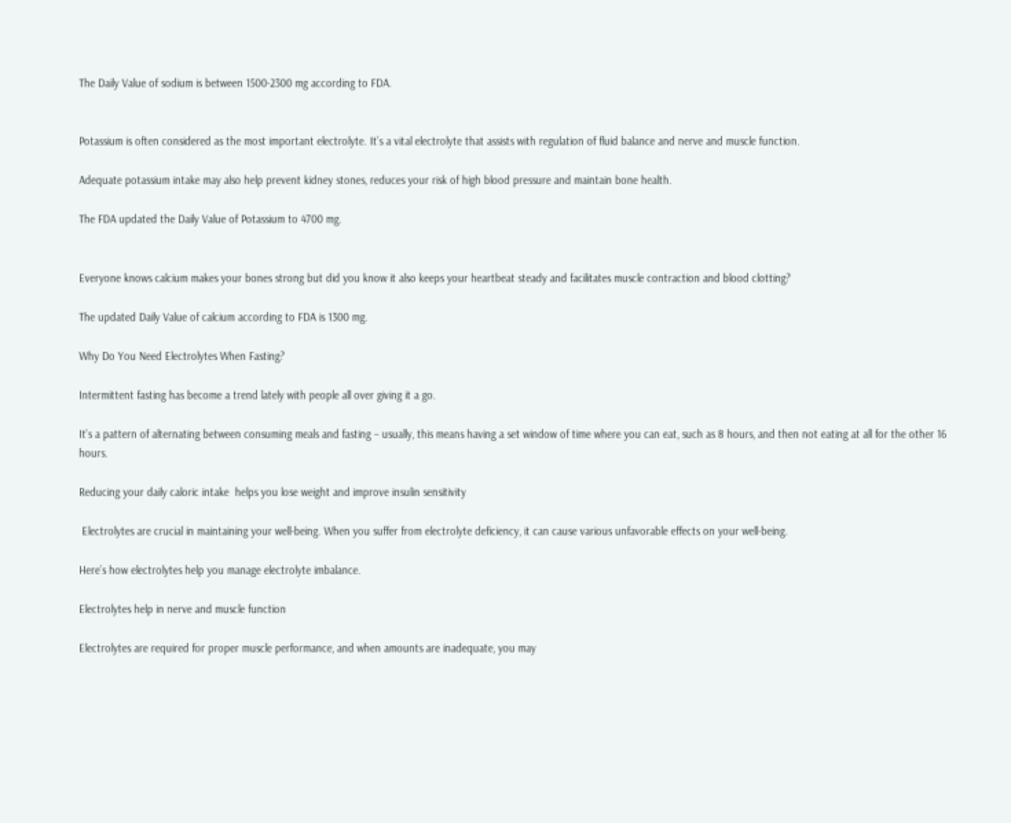The Daily Value of sodium is between 1500-2300 mg according to FDA.


Potassium is often considered as the most important electrolyte. It’s a vital electrolyte that assists with regulation of fluid balance and nerve and muscle function.

Adequate potassium intake may also help prevent kidney stones, reduces your risk of high blood pressure and maintain bone health.

The FDA updated the Daily Value of Potassium to 4700 mg.


Everyone knows calcium makes your bones strong but did you know it also keeps your heartbeat steady and facilitates muscle contraction and blood clotting?

The updated Daily Value of calcium according to FDA is 1300 mg.

Why Do You Need Electrolytes When Fasting?

Intermittent fasting has become a trend lately with people all over giving it a go.

It’s a pattern of alternating between consuming meals and fasting – usually, this means having a set window of time where you can eat, such as 8 hours, and then not eating at all for the other 16 hours.

Reducing your daily caloric intake  helps you lose weight and improve insulin sensitivity

 Electrolytes are crucial in maintaining your well-being. When you suffer from electrolyte deficiency, it can cause various unfavorable effects on your well-being.

Here’s how electrolytes help you manage electrolyte imbalance.

Electrolytes help in nerve and muscle function

Electrolytes are required for proper muscle performance, and when amounts are inadequate, you may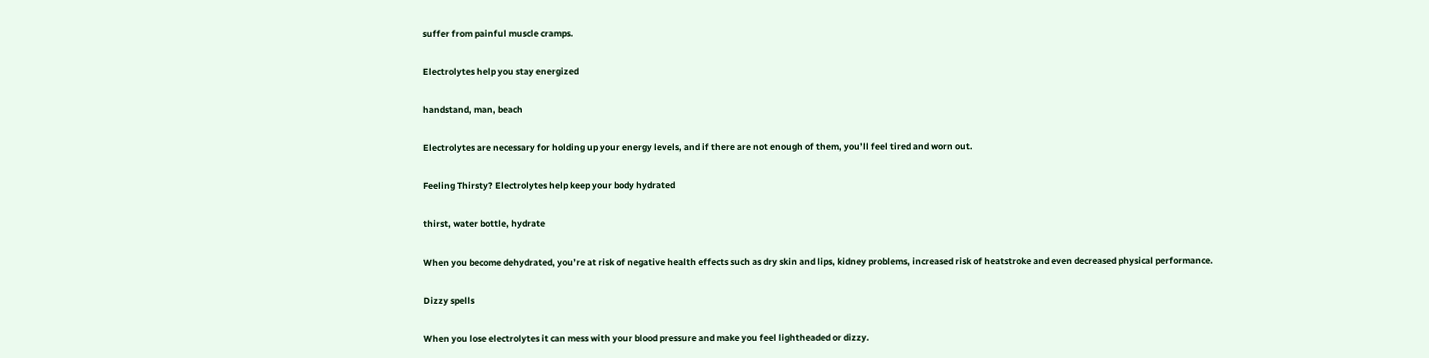suffer from painful muscle cramps.

Electrolytes help you stay energized

handstand, man, beach

Electrolytes are necessary for holding up your energy levels, and if there are not enough of them, you’ll feel tired and worn out.

Feeling Thirsty? Electrolytes help keep your body hydrated

thirst, water bottle, hydrate

When you become dehydrated, you’re at risk of negative health effects such as dry skin and lips, kidney problems, increased risk of heatstroke and even decreased physical performance.

Dizzy spells

When you lose electrolytes it can mess with your blood pressure and make you feel lightheaded or dizzy.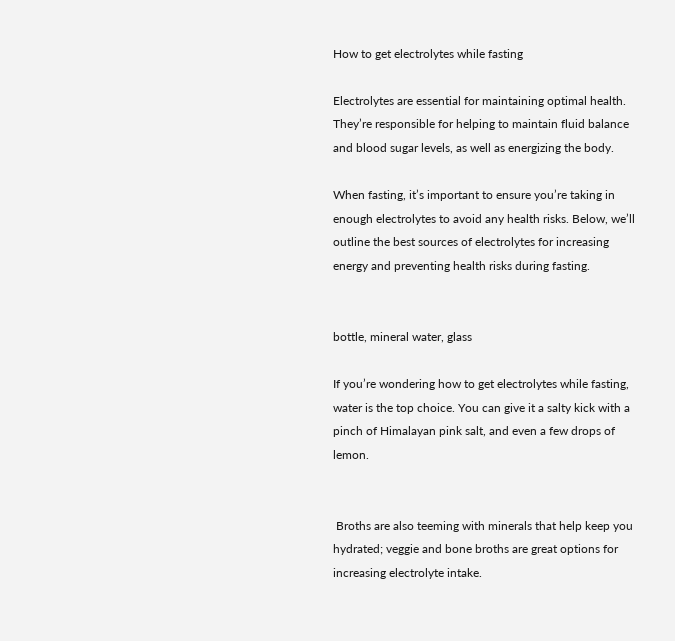How to get electrolytes while fasting

Electrolytes are essential for maintaining optimal health. They’re responsible for helping to maintain fluid balance and blood sugar levels, as well as energizing the body.

When fasting, it’s important to ensure you’re taking in enough electrolytes to avoid any health risks. Below, we’ll outline the best sources of electrolytes for increasing energy and preventing health risks during fasting.


bottle, mineral water, glass

If you’re wondering how to get electrolytes while fasting, water is the top choice. You can give it a salty kick with a pinch of Himalayan pink salt, and even a few drops of lemon.


 Broths are also teeming with minerals that help keep you hydrated; veggie and bone broths are great options for increasing electrolyte intake.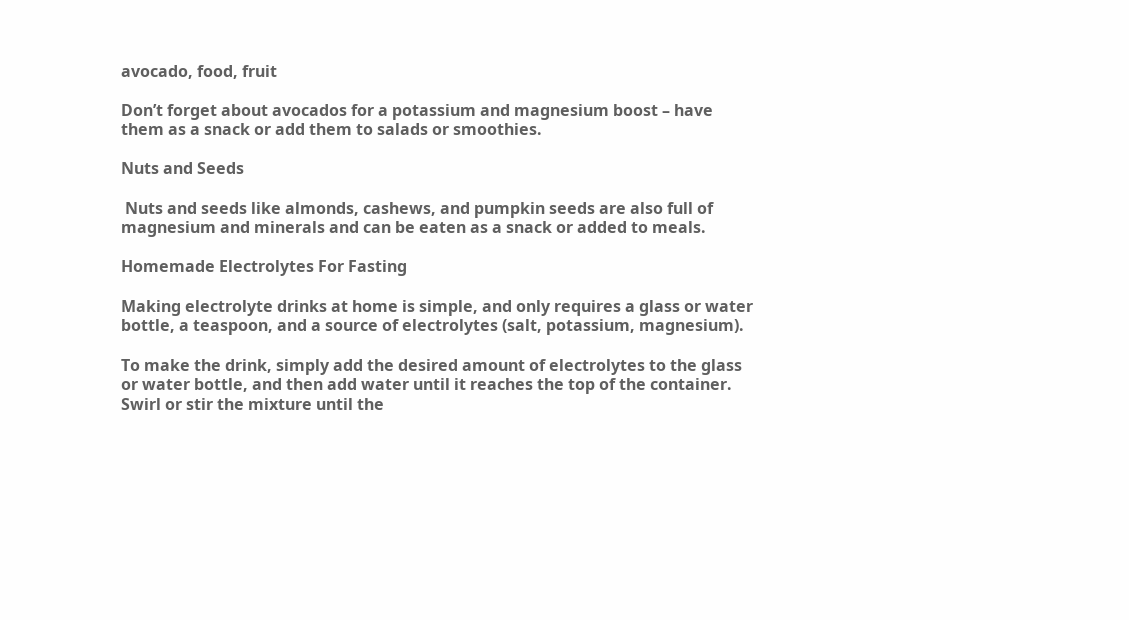avocado, food, fruit

Don’t forget about avocados for a potassium and magnesium boost – have them as a snack or add them to salads or smoothies.

Nuts and Seeds

 Nuts and seeds like almonds, cashews, and pumpkin seeds are also full of magnesium and minerals and can be eaten as a snack or added to meals.

Homemade Electrolytes For Fasting

Making electrolyte drinks at home is simple, and only requires a glass or water bottle, a teaspoon, and a source of electrolytes (salt, potassium, magnesium).

To make the drink, simply add the desired amount of electrolytes to the glass or water bottle, and then add water until it reaches the top of the container. Swirl or stir the mixture until the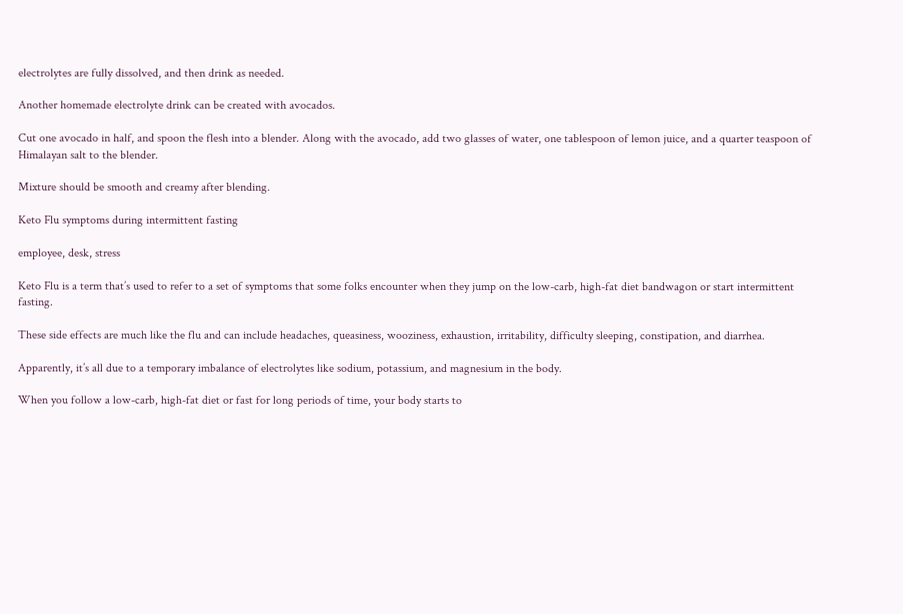electrolytes are fully dissolved, and then drink as needed.

Another homemade electrolyte drink can be created with avocados.

Cut one avocado in half, and spoon the flesh into a blender. Along with the avocado, add two glasses of water, one tablespoon of lemon juice, and a quarter teaspoon of Himalayan salt to the blender.

Mixture should be smooth and creamy after blending.

Keto Flu symptoms during intermittent fasting

employee, desk, stress

Keto Flu is a term that’s used to refer to a set of symptoms that some folks encounter when they jump on the low-carb, high-fat diet bandwagon or start intermittent fasting.

These side effects are much like the flu and can include headaches, queasiness, wooziness, exhaustion, irritability, difficulty sleeping, constipation, and diarrhea.

Apparently, it’s all due to a temporary imbalance of electrolytes like sodium, potassium, and magnesium in the body.

When you follow a low-carb, high-fat diet or fast for long periods of time, your body starts to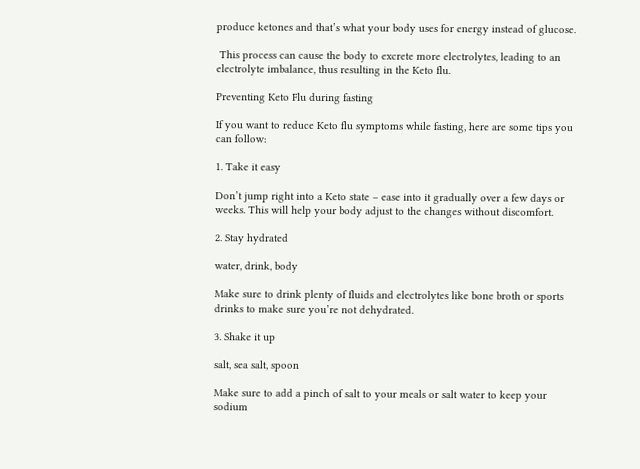produce ketones and that’s what your body uses for energy instead of glucose.

 This process can cause the body to excrete more electrolytes, leading to an electrolyte imbalance, thus resulting in the Keto flu.

Preventing Keto Flu during fasting

If you want to reduce Keto flu symptoms while fasting, here are some tips you can follow:

1. Take it easy

Don’t jump right into a Keto state – ease into it gradually over a few days or weeks. This will help your body adjust to the changes without discomfort.

2. Stay hydrated

water, drink, body

Make sure to drink plenty of fluids and electrolytes like bone broth or sports drinks to make sure you’re not dehydrated.

3. Shake it up

salt, sea salt, spoon

Make sure to add a pinch of salt to your meals or salt water to keep your sodium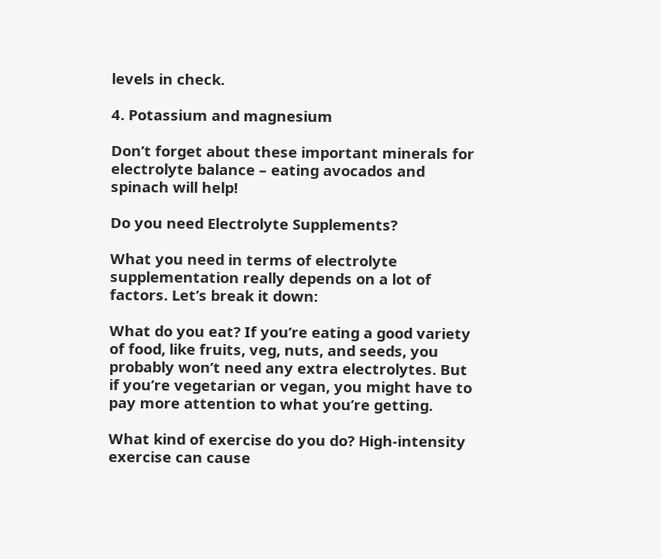levels in check.

4. Potassium and magnesium

Don’t forget about these important minerals for electrolyte balance – eating avocados and spinach will help!

Do you need Electrolyte Supplements?

What you need in terms of electrolyte supplementation really depends on a lot of factors. Let’s break it down:

What do you eat? If you’re eating a good variety of food, like fruits, veg, nuts, and seeds, you probably won’t need any extra electrolytes. But if you’re vegetarian or vegan, you might have to pay more attention to what you’re getting.

What kind of exercise do you do? High-intensity exercise can cause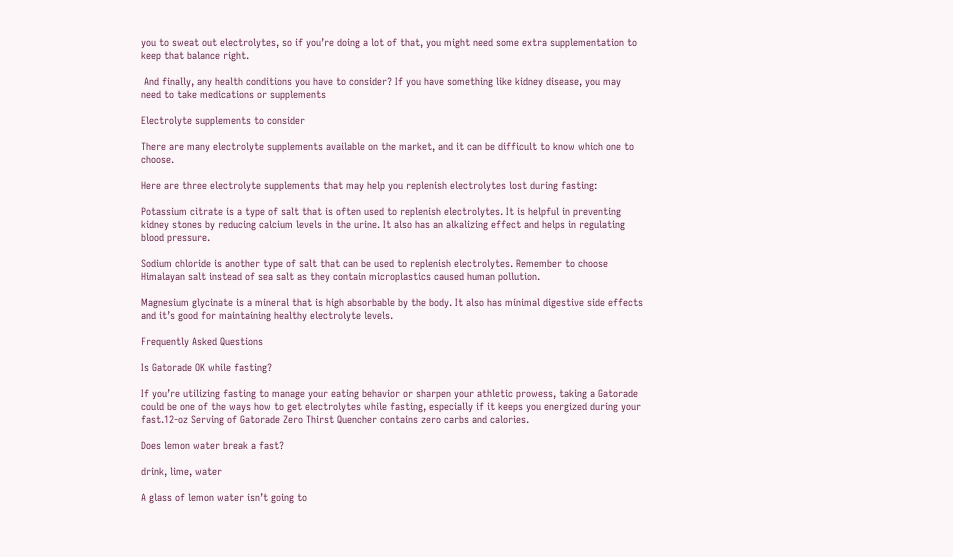you to sweat out electrolytes, so if you’re doing a lot of that, you might need some extra supplementation to keep that balance right.

 And finally, any health conditions you have to consider? If you have something like kidney disease, you may need to take medications or supplements

Electrolyte supplements to consider

There are many electrolyte supplements available on the market, and it can be difficult to know which one to choose.

Here are three electrolyte supplements that may help you replenish electrolytes lost during fasting:

Potassium citrate is a type of salt that is often used to replenish electrolytes. It is helpful in preventing kidney stones by reducing calcium levels in the urine. It also has an alkalizing effect and helps in regulating blood pressure.

Sodium chloride is another type of salt that can be used to replenish electrolytes. Remember to choose Himalayan salt instead of sea salt as they contain microplastics caused human pollution.

Magnesium glycinate is a mineral that is high absorbable by the body. It also has minimal digestive side effects and it’s good for maintaining healthy electrolyte levels.

Frequently Asked Questions

Is Gatorade OK while fasting?

If you’re utilizing fasting to manage your eating behavior or sharpen your athletic prowess, taking a Gatorade could be one of the ways how to get electrolytes while fasting, especially if it keeps you energized during your fast.12-oz Serving of Gatorade Zero Thirst Quencher contains zero carbs and calories.

Does lemon water break a fast?

drink, lime, water

A glass of lemon water isn’t going to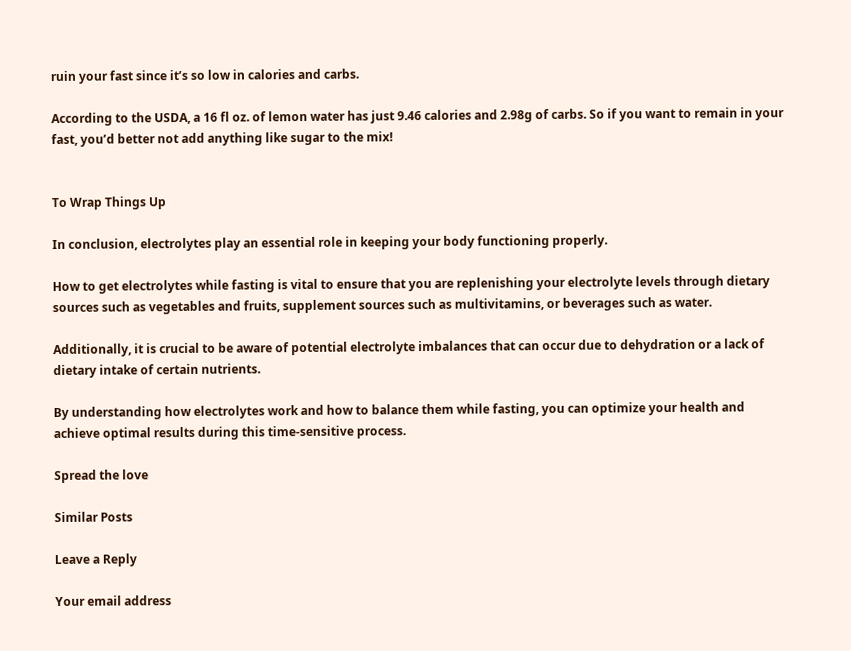ruin your fast since it’s so low in calories and carbs.

According to the USDA, a 16 fl oz. of lemon water has just 9.46 calories and 2.98g of carbs. So if you want to remain in your fast, you’d better not add anything like sugar to the mix!


To Wrap Things Up

In conclusion, electrolytes play an essential role in keeping your body functioning properly.

How to get electrolytes while fasting is vital to ensure that you are replenishing your electrolyte levels through dietary sources such as vegetables and fruits, supplement sources such as multivitamins, or beverages such as water.

Additionally, it is crucial to be aware of potential electrolyte imbalances that can occur due to dehydration or a lack of dietary intake of certain nutrients.

By understanding how electrolytes work and how to balance them while fasting, you can optimize your health and achieve optimal results during this time-sensitive process.

Spread the love

Similar Posts

Leave a Reply

Your email address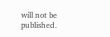will not be published.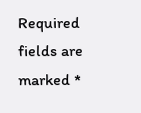Required fields are marked *